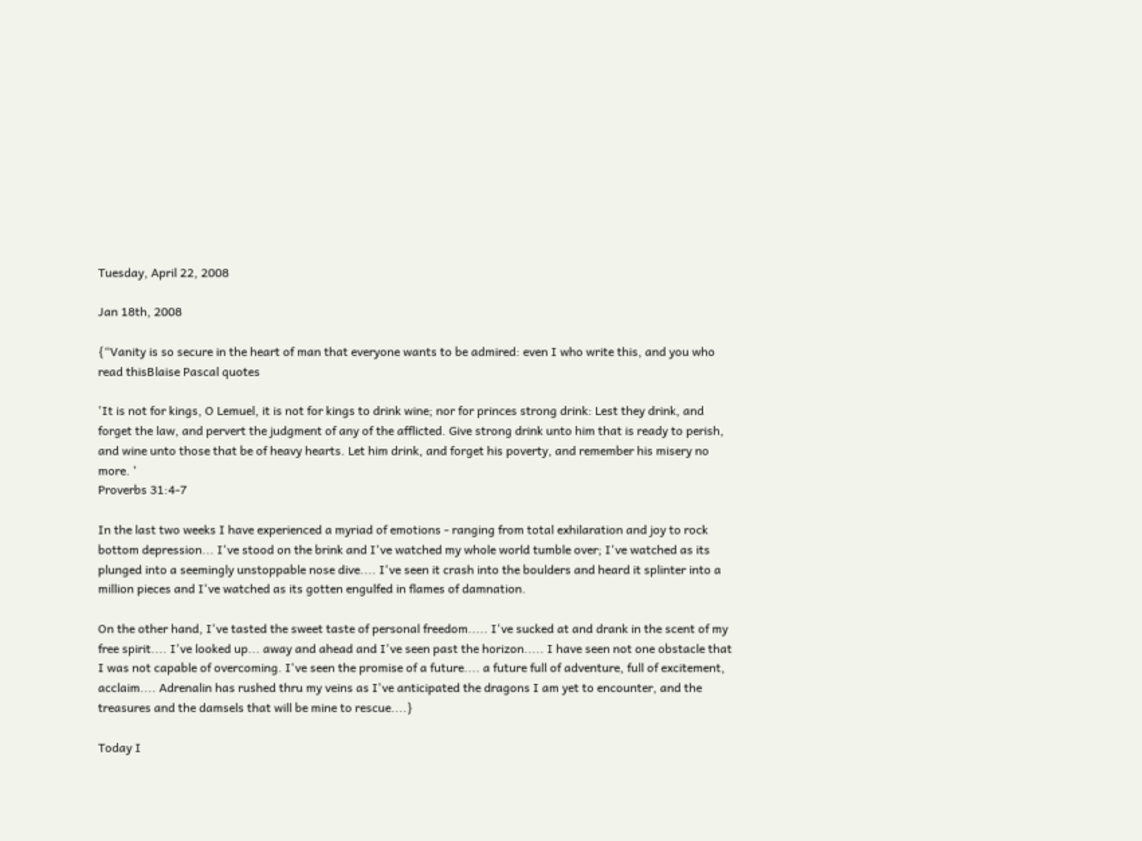Tuesday, April 22, 2008

Jan 18th, 2008

{“Vanity is so secure in the heart of man that everyone wants to be admired: even I who write this, and you who read thisBlaise Pascal quotes

'It is not for kings, O Lemuel, it is not for kings to drink wine; nor for princes strong drink: Lest they drink, and forget the law, and pervert the judgment of any of the afflicted. Give strong drink unto him that is ready to perish, and wine unto those that be of heavy hearts. Let him drink, and forget his poverty, and remember his misery no more. '
Proverbs 31:4-7

In the last two weeks I have experienced a myriad of emotions - ranging from total exhilaration and joy to rock bottom depression... I've stood on the brink and I've watched my whole world tumble over; I've watched as its plunged into a seemingly unstoppable nose dive.... I've seen it crash into the boulders and heard it splinter into a million pieces and I've watched as its gotten engulfed in flames of damnation.

On the other hand, I've tasted the sweet taste of personal freedom..... I've sucked at and drank in the scent of my free spirit.... I've looked up... away and ahead and I've seen past the horizon..... I have seen not one obstacle that I was not capable of overcoming. I've seen the promise of a future.... a future full of adventure, full of excitement, acclaim.... Adrenalin has rushed thru my veins as I've anticipated the dragons I am yet to encounter, and the treasures and the damsels that will be mine to rescue....}

Today I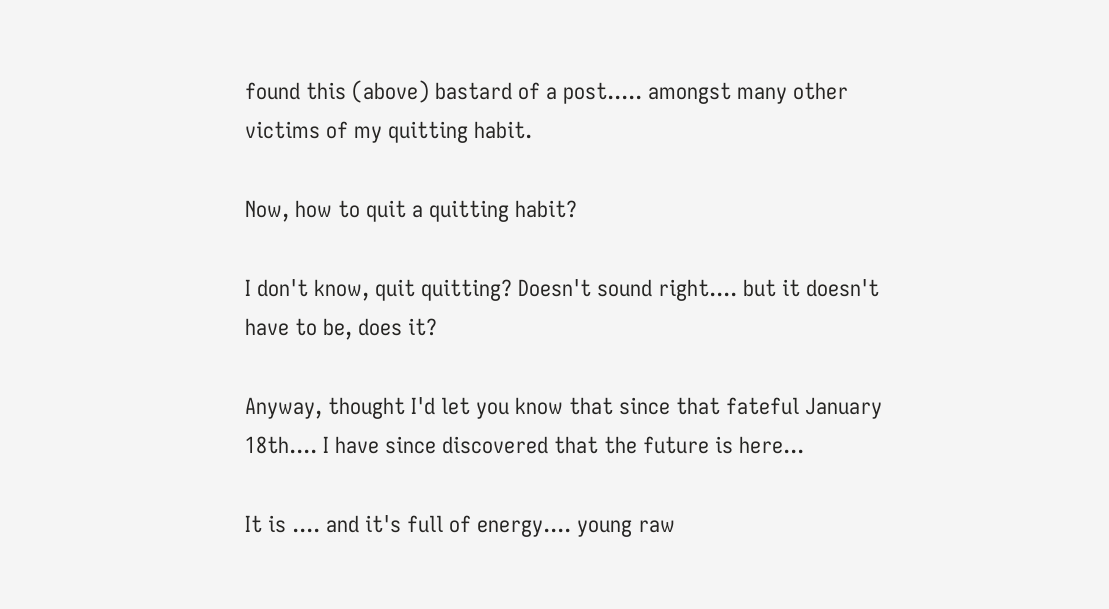found this (above) bastard of a post..... amongst many other victims of my quitting habit.

Now, how to quit a quitting habit?

I don't know, quit quitting? Doesn't sound right.... but it doesn't have to be, does it?

Anyway, thought I'd let you know that since that fateful January 18th.... I have since discovered that the future is here...

It is .... and it's full of energy.... young raw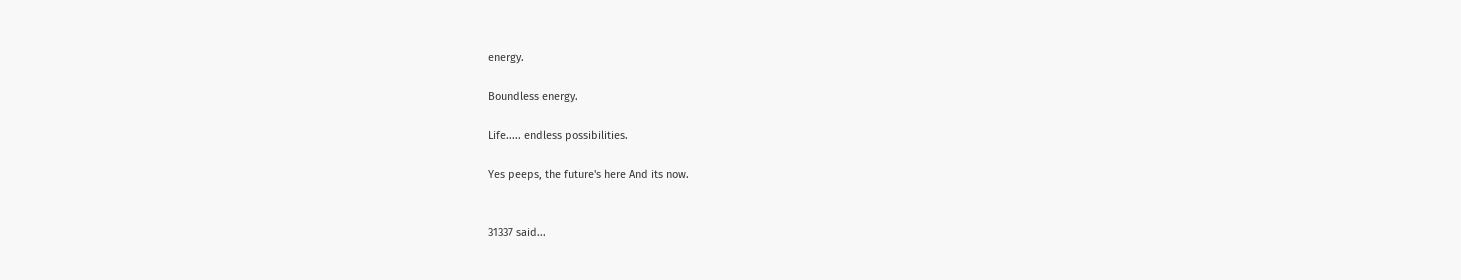energy.

Boundless energy.

Life..... endless possibilities.

Yes peeps, the future's here And its now.


31337 said...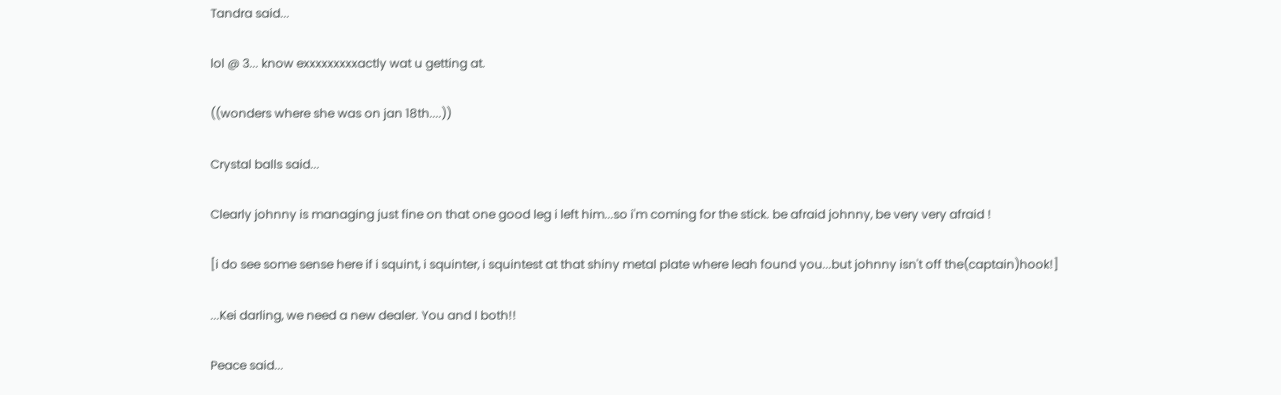Tandra said...

lol @ 3... know exxxxxxxxxactly wat u getting at.

((wonders where she was on jan 18th....))

Crystal balls said...

Clearly johnny is managing just fine on that one good leg i left him...so i'm coming for the stick. be afraid johnny, be very very afraid !

[i do see some sense here if i squint, i squinter, i squintest at that shiny metal plate where leah found you...but johnny isn't off the(captain)hook!]

...Kei darling, we need a new dealer. You and I both!!

Peace said...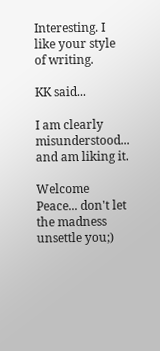Interesting. I like your style of writing.

KK said...

I am clearly misunderstood... and am liking it.

Welcome Peace... don't let the madness unsettle you;)